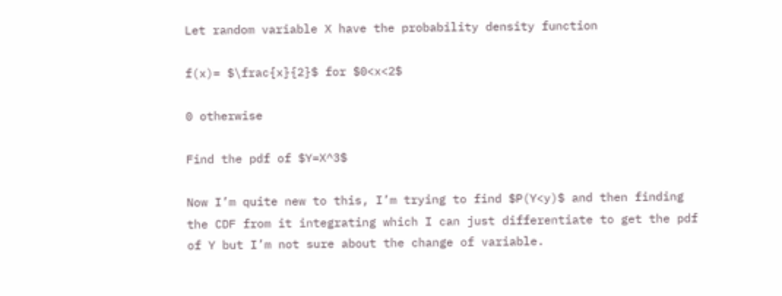Let random variable X have the probability density function

f(x)= $\frac{x}{2}$ for $0<x<2$

0 otherwise

Find the pdf of $Y=X^3$

Now I’m quite new to this, I’m trying to find $P(Y<y)$ and then finding the CDF from it integrating which I can just differentiate to get the pdf of Y but I’m not sure about the change of variable.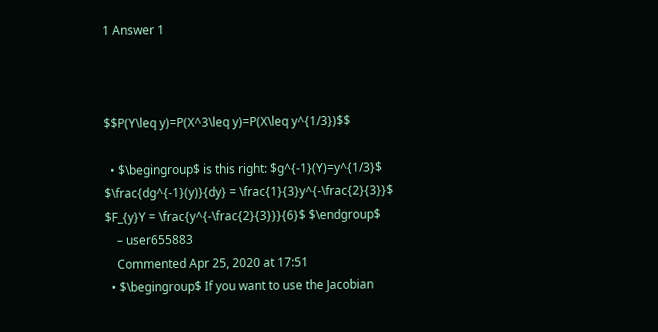1 Answer 1



$$P(Y\leq y)=P(X^3\leq y)=P(X\leq y^{1/3})$$

  • $\begingroup$ is this right: $g^{-1}(Y)=y^{1/3}$ $\frac{dg^{-1}(y)}{dy} = \frac{1}{3}y^{-\frac{2}{3}}$ $F_{y}Y = \frac{y^{-\frac{2}{3}}}{6}$ $\endgroup$
    – user655883
    Commented Apr 25, 2020 at 17:51
  • $\begingroup$ If you want to use the Jacobian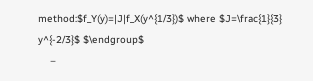method:$f_Y(y)=|J|f_X(y^{1/3})$ where $J=\frac{1}{3} y^{-2/3}$ $\endgroup$
    –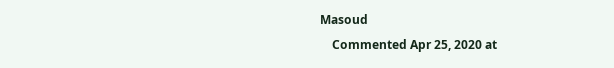Masoud
    Commented Apr 25, 2020 at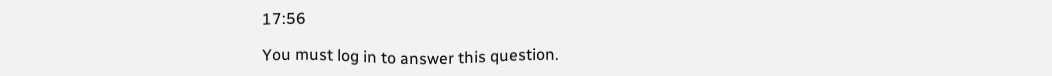17:56

You must log in to answer this question.